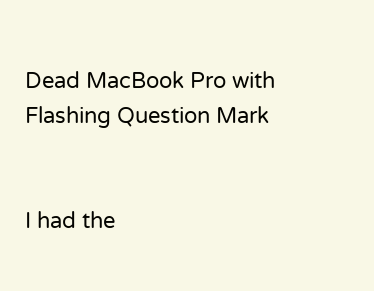Dead MacBook Pro with Flashing Question Mark


I had the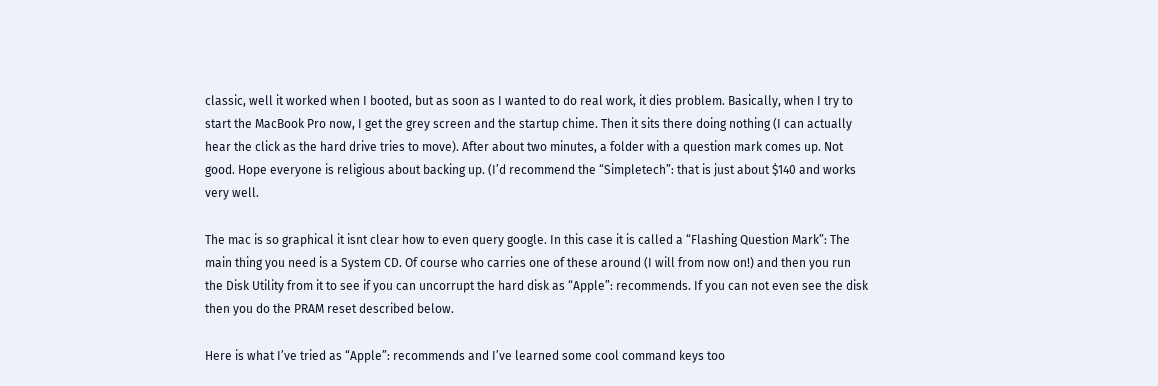classic, well it worked when I booted, but as soon as I wanted to do real work, it dies problem. Basically, when I try to start the MacBook Pro now, I get the grey screen and the startup chime. Then it sits there doing nothing (I can actually hear the click as the hard drive tries to move). After about two minutes, a folder with a question mark comes up. Not good. Hope everyone is religious about backing up. (I’d recommend the “Simpletech”: that is just about $140 and works very well.

The mac is so graphical it isnt clear how to even query google. In this case it is called a “Flashing Question Mark”: The main thing you need is a System CD. Of course who carries one of these around (I will from now on!) and then you run the Disk Utility from it to see if you can uncorrupt the hard disk as “Apple”: recommends. If you can not even see the disk then you do the PRAM reset described below.

Here is what I’ve tried as “Apple”: recommends and I’ve learned some cool command keys too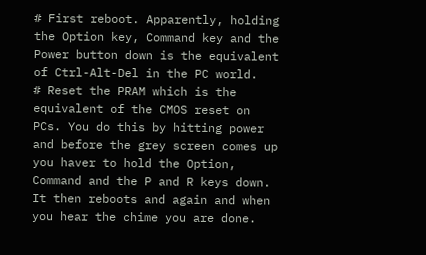# First reboot. Apparently, holding the Option key, Command key and the Power button down is the equivalent of Ctrl-Alt-Del in the PC world.
# Reset the PRAM which is the equivalent of the CMOS reset on PCs. You do this by hitting power and before the grey screen comes up you haver to hold the Option, Command and the P and R keys down. It then reboots and again and when you hear the chime you are done.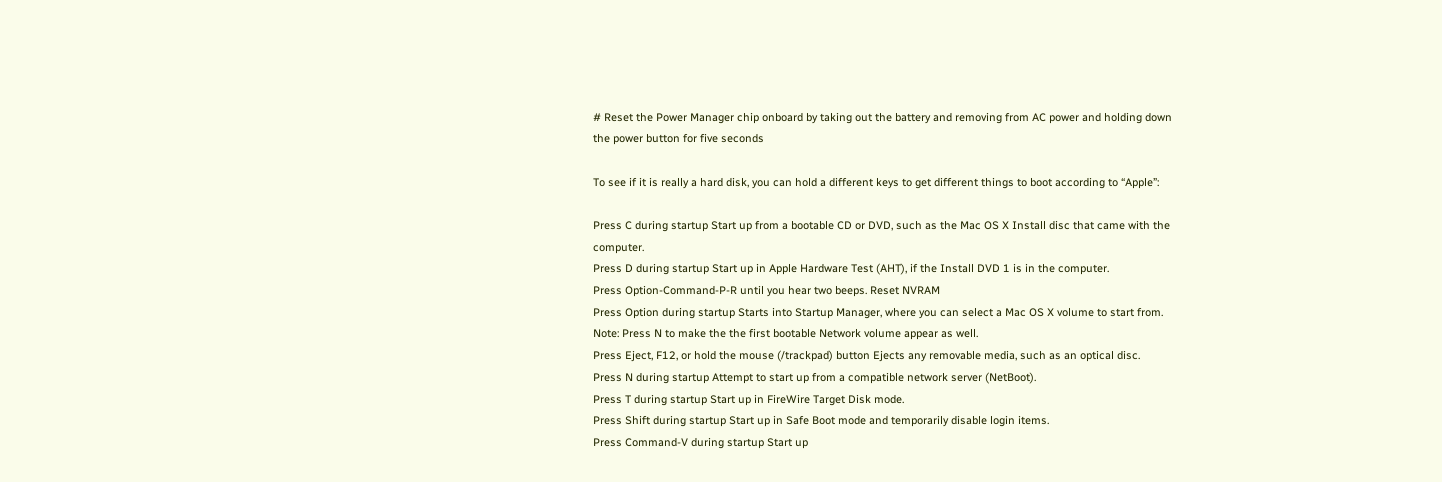# Reset the Power Manager chip onboard by taking out the battery and removing from AC power and holding down the power button for five seconds

To see if it is really a hard disk, you can hold a different keys to get different things to boot according to “Apple”:

Press C during startup Start up from a bootable CD or DVD, such as the Mac OS X Install disc that came with the computer.
Press D during startup Start up in Apple Hardware Test (AHT), if the Install DVD 1 is in the computer.
Press Option-Command-P-R until you hear two beeps. Reset NVRAM
Press Option during startup Starts into Startup Manager, where you can select a Mac OS X volume to start from. Note: Press N to make the the first bootable Network volume appear as well.
Press Eject, F12, or hold the mouse (/trackpad) button Ejects any removable media, such as an optical disc.
Press N during startup Attempt to start up from a compatible network server (NetBoot).
Press T during startup Start up in FireWire Target Disk mode.
Press Shift during startup Start up in Safe Boot mode and temporarily disable login items.
Press Command-V during startup Start up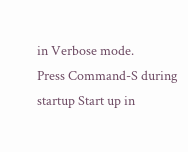in Verbose mode.
Press Command-S during startup Start up in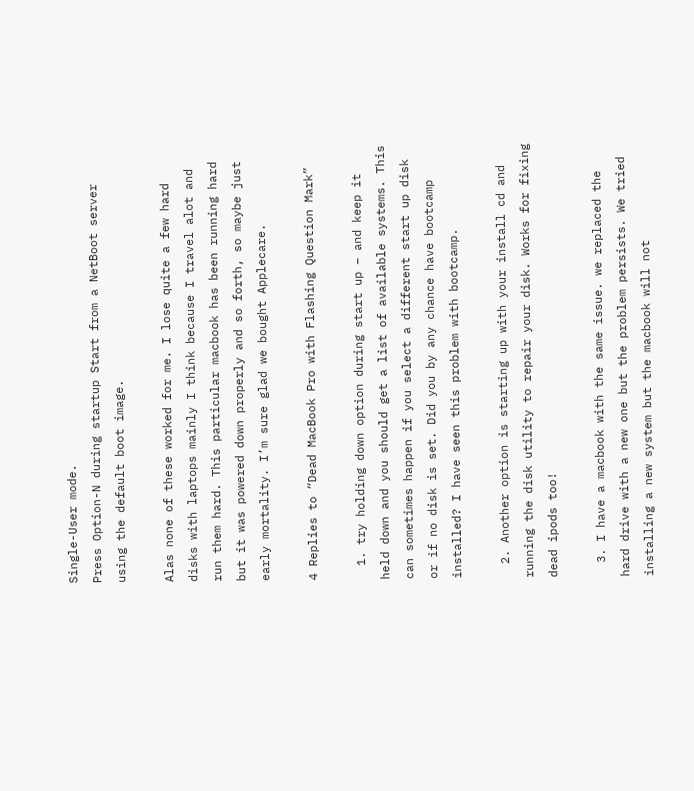Single-User mode.
Press Option-N during startup Start from a NetBoot server using the default boot image.

Alas none of these worked for me. I lose quite a few hard disks with laptops mainly I think because I travel alot and run them hard. This particular macbook has been running hard but it was powered down properly and so forth, so maybe just early mortality. I’m sure glad we bought Applecare.

4 Replies to “Dead MacBook Pro with Flashing Question Mark”

  1. try holding down option during start up – and keep it held down and you should get a list of available systems. This can sometimes happen if you select a different start up disk or if no disk is set. Did you by any chance have bootcamp installed? I have seen this problem with bootcamp.

  2. Another option is starting up with your install cd and running the disk utility to repair your disk. Works for fixing dead ipods too!

  3. I have a macbook with the same issue. we replaced the hard drive with a new one but the problem persists. We tried installing a new system but the macbook will not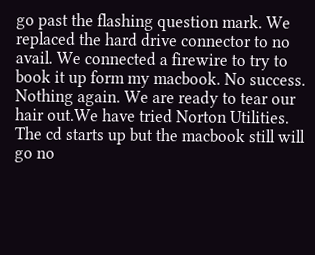go past the flashing question mark. We replaced the hard drive connector to no avail. We connected a firewire to try to book it up form my macbook. No success. Nothing again. We are ready to tear our hair out.We have tried Norton Utilities. The cd starts up but the macbook still will go no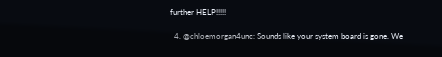further HELP!!!!!

  4. @chloemorgan4unc: Sounds like your system board is gone. We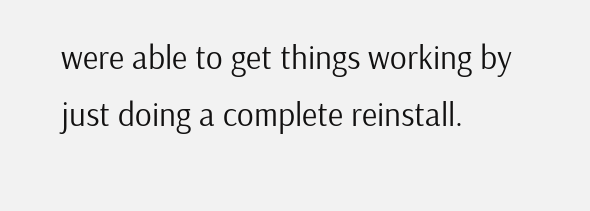were able to get things working by just doing a complete reinstall.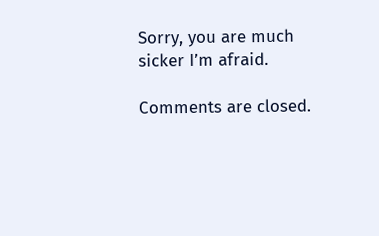Sorry, you are much sicker I’m afraid.

Comments are closed.